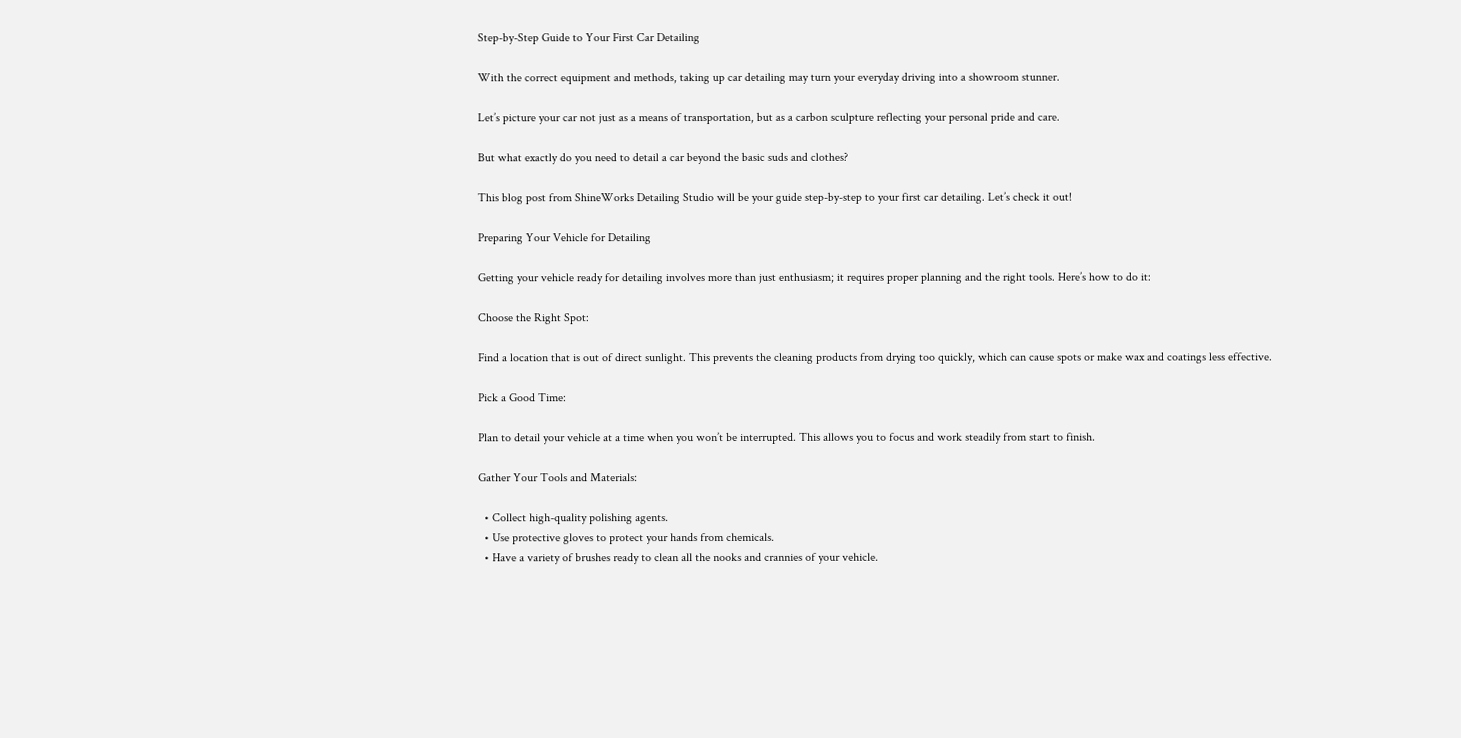Step-by-Step Guide to Your First Car Detailing

With the correct equipment and methods, taking up car detailing may turn your everyday driving into a showroom stunner.

Let’s picture your car not just as a means of transportation, but as a carbon sculpture reflecting your personal pride and care.

But what exactly do you need to detail a car beyond the basic suds and clothes?

This blog post from ShineWorks Detailing Studio will be your guide step-by-step to your first car detailing. Let’s check it out!

Preparing Your Vehicle for Detailing

Getting your vehicle ready for detailing involves more than just enthusiasm; it requires proper planning and the right tools. Here’s how to do it:

Choose the Right Spot:

Find a location that is out of direct sunlight. This prevents the cleaning products from drying too quickly, which can cause spots or make wax and coatings less effective.

Pick a Good Time:

Plan to detail your vehicle at a time when you won’t be interrupted. This allows you to focus and work steadily from start to finish.

Gather Your Tools and Materials:

  • Collect high-quality polishing agents.
  • Use protective gloves to protect your hands from chemicals.
  • Have a variety of brushes ready to clean all the nooks and crannies of your vehicle.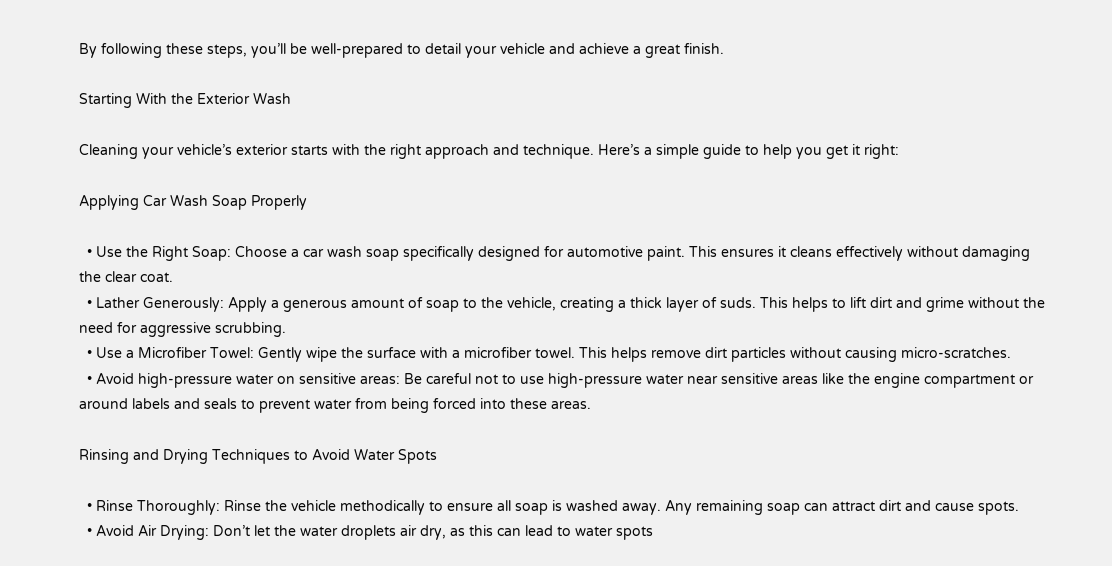By following these steps, you’ll be well-prepared to detail your vehicle and achieve a great finish.

Starting With the Exterior Wash

Cleaning your vehicle’s exterior starts with the right approach and technique. Here’s a simple guide to help you get it right:

Applying Car Wash Soap Properly

  • Use the Right Soap: Choose a car wash soap specifically designed for automotive paint. This ensures it cleans effectively without damaging the clear coat.
  • Lather Generously: Apply a generous amount of soap to the vehicle, creating a thick layer of suds. This helps to lift dirt and grime without the need for aggressive scrubbing.
  • Use a Microfiber Towel: Gently wipe the surface with a microfiber towel. This helps remove dirt particles without causing micro-scratches.
  • Avoid high-pressure water on sensitive areas: Be careful not to use high-pressure water near sensitive areas like the engine compartment or around labels and seals to prevent water from being forced into these areas.

Rinsing and Drying Techniques to Avoid Water Spots

  • Rinse Thoroughly: Rinse the vehicle methodically to ensure all soap is washed away. Any remaining soap can attract dirt and cause spots.
  • Avoid Air Drying: Don’t let the water droplets air dry, as this can lead to water spots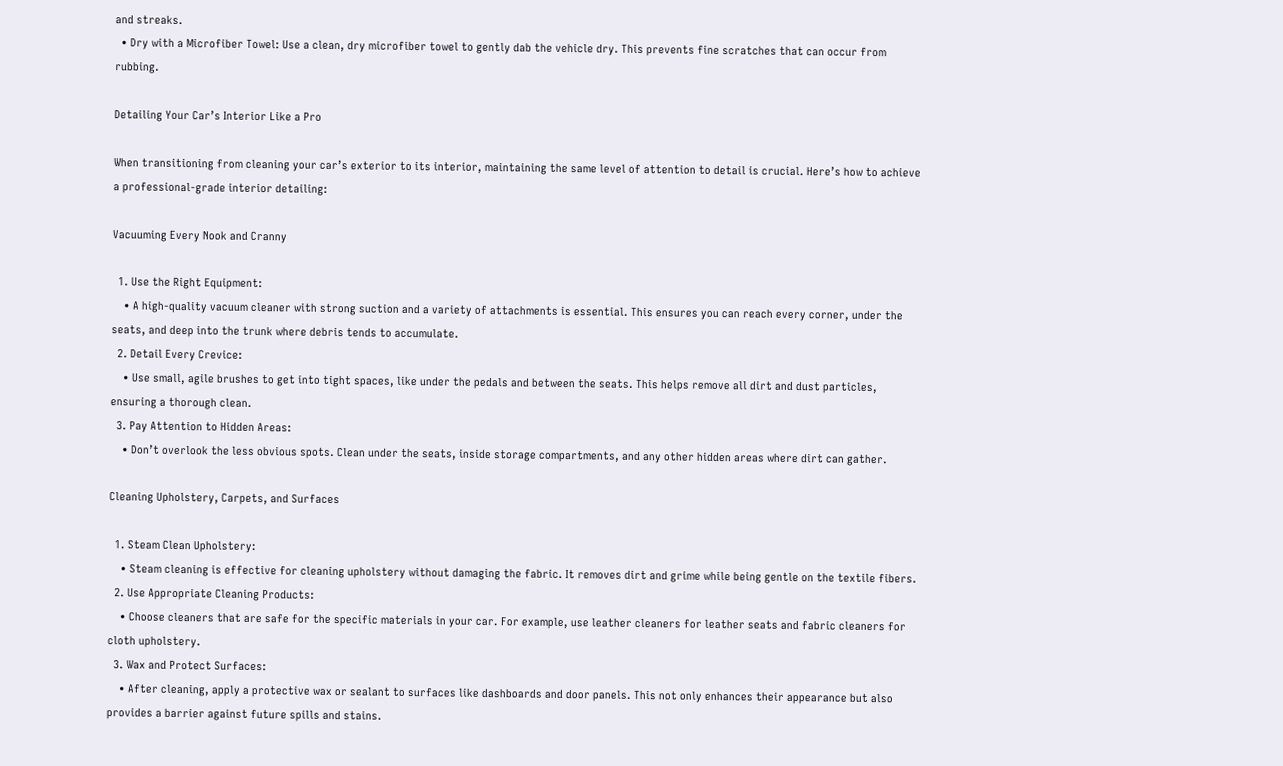and streaks.
  • Dry with a Microfiber Towel: Use a clean, dry microfiber towel to gently dab the vehicle dry. This prevents fine scratches that can occur from rubbing.

Detailing Your Car’s Interior Like a Pro

When transitioning from cleaning your car’s exterior to its interior, maintaining the same level of attention to detail is crucial. Here’s how to achieve a professional-grade interior detailing:

Vacuuming Every Nook and Cranny

  1. Use the Right Equipment:
    • A high-quality vacuum cleaner with strong suction and a variety of attachments is essential. This ensures you can reach every corner, under the seats, and deep into the trunk where debris tends to accumulate.
  2. Detail Every Crevice:
    • Use small, agile brushes to get into tight spaces, like under the pedals and between the seats. This helps remove all dirt and dust particles, ensuring a thorough clean.
  3. Pay Attention to Hidden Areas:
    • Don’t overlook the less obvious spots. Clean under the seats, inside storage compartments, and any other hidden areas where dirt can gather.

Cleaning Upholstery, Carpets, and Surfaces

  1. Steam Clean Upholstery:
    • Steam cleaning is effective for cleaning upholstery without damaging the fabric. It removes dirt and grime while being gentle on the textile fibers.
  2. Use Appropriate Cleaning Products:
    • Choose cleaners that are safe for the specific materials in your car. For example, use leather cleaners for leather seats and fabric cleaners for cloth upholstery.
  3. Wax and Protect Surfaces:
    • After cleaning, apply a protective wax or sealant to surfaces like dashboards and door panels. This not only enhances their appearance but also provides a barrier against future spills and stains.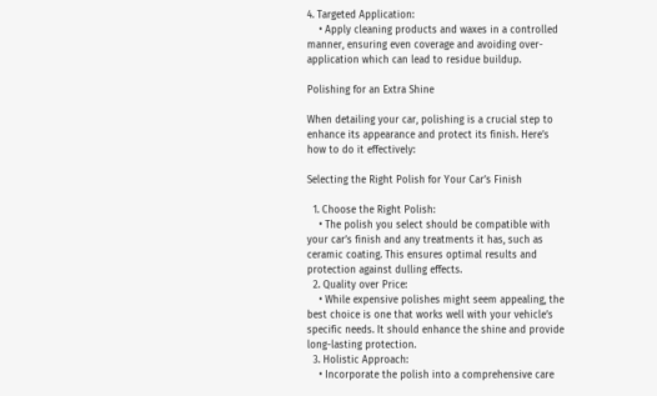4. Targeted Application:
    • Apply cleaning products and waxes in a controlled manner, ensuring even coverage and avoiding over-application which can lead to residue buildup.

Polishing for an Extra Shine

When detailing your car, polishing is a crucial step to enhance its appearance and protect its finish. Here’s how to do it effectively:

Selecting the Right Polish for Your Car’s Finish

  1. Choose the Right Polish:
    • The polish you select should be compatible with your car’s finish and any treatments it has, such as ceramic coating. This ensures optimal results and protection against dulling effects.
  2. Quality over Price:
    • While expensive polishes might seem appealing, the best choice is one that works well with your vehicle’s specific needs. It should enhance the shine and provide long-lasting protection.
  3. Holistic Approach:
    • Incorporate the polish into a comprehensive care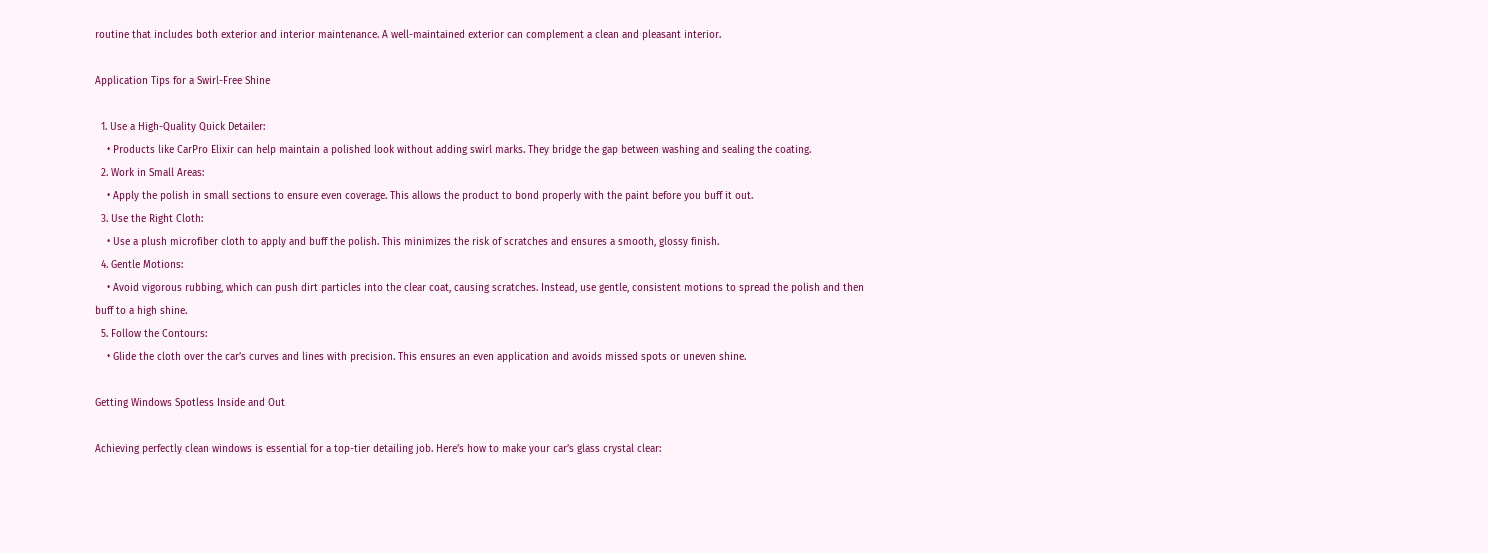routine that includes both exterior and interior maintenance. A well-maintained exterior can complement a clean and pleasant interior.

Application Tips for a Swirl-Free Shine

  1. Use a High-Quality Quick Detailer:
    • Products like CarPro Elixir can help maintain a polished look without adding swirl marks. They bridge the gap between washing and sealing the coating.
  2. Work in Small Areas:
    • Apply the polish in small sections to ensure even coverage. This allows the product to bond properly with the paint before you buff it out.
  3. Use the Right Cloth:
    • Use a plush microfiber cloth to apply and buff the polish. This minimizes the risk of scratches and ensures a smooth, glossy finish.
  4. Gentle Motions:
    • Avoid vigorous rubbing, which can push dirt particles into the clear coat, causing scratches. Instead, use gentle, consistent motions to spread the polish and then buff to a high shine.
  5. Follow the Contours:
    • Glide the cloth over the car’s curves and lines with precision. This ensures an even application and avoids missed spots or uneven shine.

Getting Windows Spotless Inside and Out

Achieving perfectly clean windows is essential for a top-tier detailing job. Here’s how to make your car’s glass crystal clear: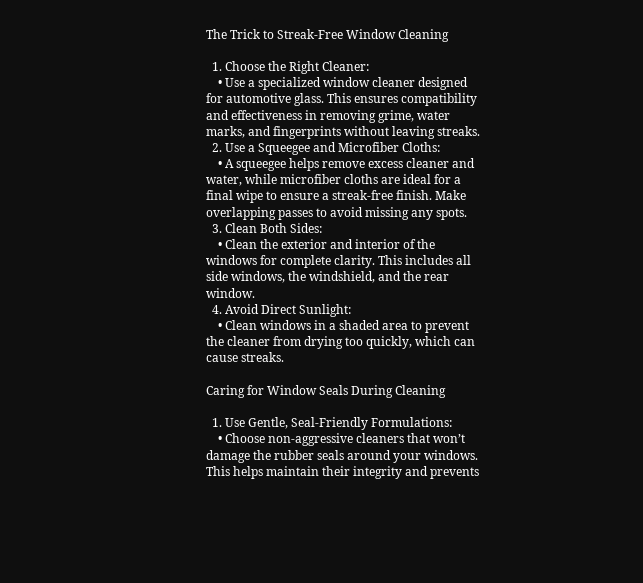The Trick to Streak-Free Window Cleaning

  1. Choose the Right Cleaner:
    • Use a specialized window cleaner designed for automotive glass. This ensures compatibility and effectiveness in removing grime, water marks, and fingerprints without leaving streaks.
  2. Use a Squeegee and Microfiber Cloths:
    • A squeegee helps remove excess cleaner and water, while microfiber cloths are ideal for a final wipe to ensure a streak-free finish. Make overlapping passes to avoid missing any spots.
  3. Clean Both Sides:
    • Clean the exterior and interior of the windows for complete clarity. This includes all side windows, the windshield, and the rear window.
  4. Avoid Direct Sunlight:
    • Clean windows in a shaded area to prevent the cleaner from drying too quickly, which can cause streaks.

Caring for Window Seals During Cleaning

  1. Use Gentle, Seal-Friendly Formulations:
    • Choose non-aggressive cleaners that won’t damage the rubber seals around your windows. This helps maintain their integrity and prevents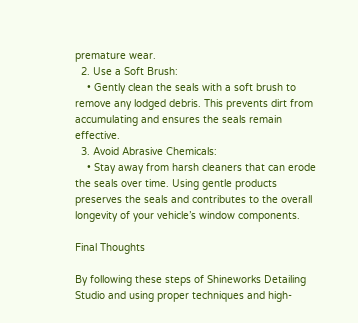premature wear.
  2. Use a Soft Brush:
    • Gently clean the seals with a soft brush to remove any lodged debris. This prevents dirt from accumulating and ensures the seals remain effective.
  3. Avoid Abrasive Chemicals:
    • Stay away from harsh cleaners that can erode the seals over time. Using gentle products preserves the seals and contributes to the overall longevity of your vehicle’s window components.

Final Thoughts

By following these steps of Shineworks Detailing Studio and using proper techniques and high-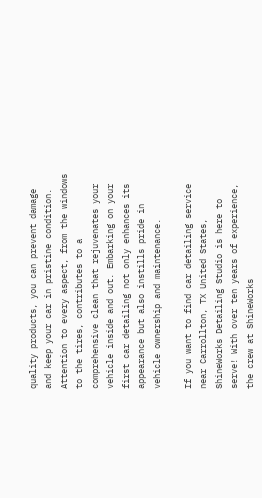quality products, you can prevent damage and keep your car in pristine condition. Attention to every aspect, from the windows to the tires, contributes to a comprehensive clean that rejuvenates your vehicle inside and out. Embarking on your first car detailing not only enhances its appearance but also instills pride in vehicle ownership and maintenance.

If you want to find car detailing service near Carrollton, TX United States, ShineWorks Detailing Studio is here to serve! With over ten years of experience, the crew at ShineWorks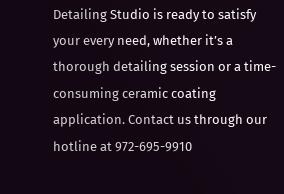Detailing Studio is ready to satisfy your every need, whether it’s a thorough detailing session or a time-consuming ceramic coating application. Contact us through our hotline at 972-695-9910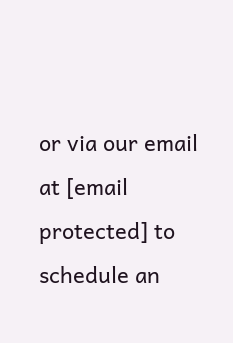or via our email at [email protected] to schedule an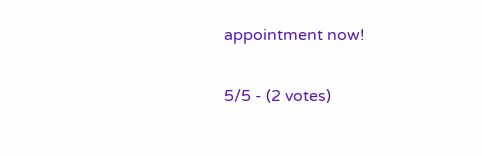appointment now!

5/5 - (2 votes)